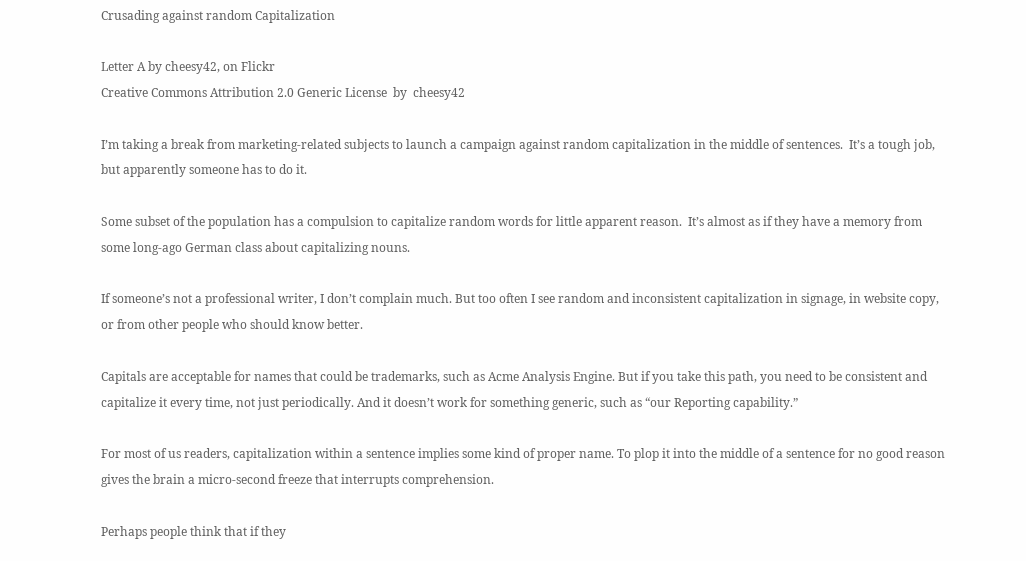Crusading against random Capitalization

Letter A by cheesy42, on Flickr
Creative Commons Attribution 2.0 Generic License  by  cheesy42

I’m taking a break from marketing-related subjects to launch a campaign against random capitalization in the middle of sentences.  It’s a tough job, but apparently someone has to do it.

Some subset of the population has a compulsion to capitalize random words for little apparent reason.  It’s almost as if they have a memory from some long-ago German class about capitalizing nouns.

If someone’s not a professional writer, I don’t complain much. But too often I see random and inconsistent capitalization in signage, in website copy, or from other people who should know better.

Capitals are acceptable for names that could be trademarks, such as Acme Analysis Engine. But if you take this path, you need to be consistent and capitalize it every time, not just periodically. And it doesn’t work for something generic, such as “our Reporting capability.”

For most of us readers, capitalization within a sentence implies some kind of proper name. To plop it into the middle of a sentence for no good reason gives the brain a micro-second freeze that interrupts comprehension.

Perhaps people think that if they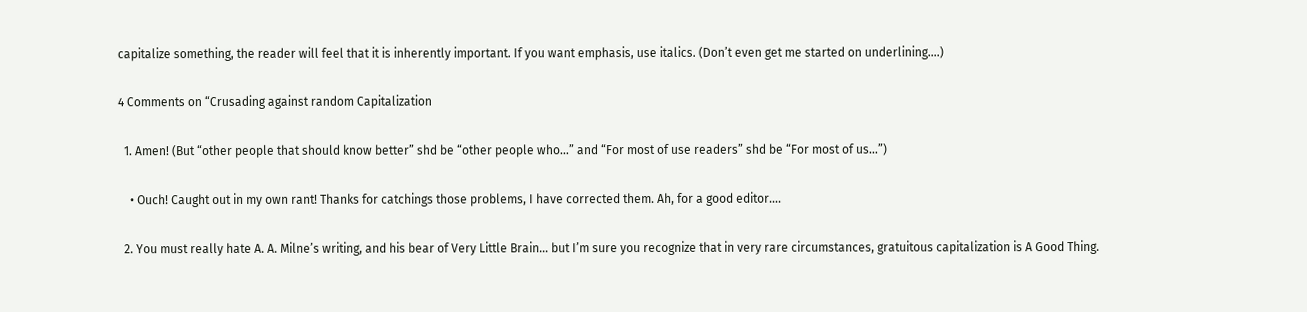capitalize something, the reader will feel that it is inherently important. If you want emphasis, use italics. (Don’t even get me started on underlining….)

4 Comments on “Crusading against random Capitalization

  1. Amen! (But “other people that should know better” shd be “other people who…” and “For most of use readers” shd be “For most of us…”)

    • Ouch! Caught out in my own rant! Thanks for catchings those problems, I have corrected them. Ah, for a good editor….

  2. You must really hate A. A. Milne’s writing, and his bear of Very Little Brain… but I’m sure you recognize that in very rare circumstances, gratuitous capitalization is A Good Thing.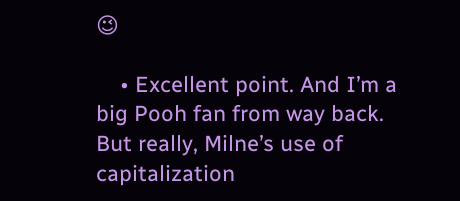😉

    • Excellent point. And I’m a big Pooh fan from way back. But really, Milne’s use of capitalization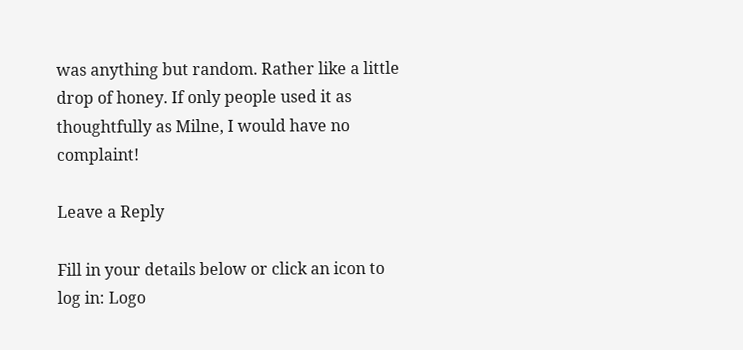was anything but random. Rather like a little drop of honey. If only people used it as thoughtfully as Milne, I would have no complaint!

Leave a Reply

Fill in your details below or click an icon to log in: Logo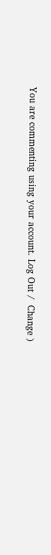You are commenting using your account. Log Out /  Change )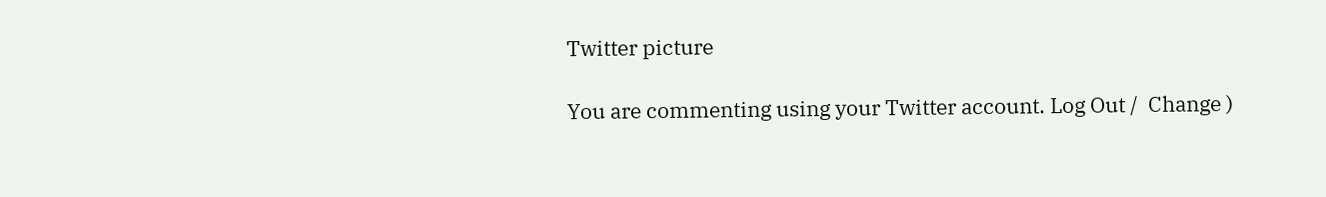Twitter picture

You are commenting using your Twitter account. Log Out /  Change )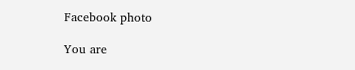Facebook photo

You are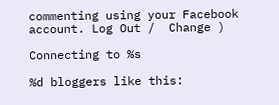commenting using your Facebook account. Log Out /  Change )

Connecting to %s

%d bloggers like this: